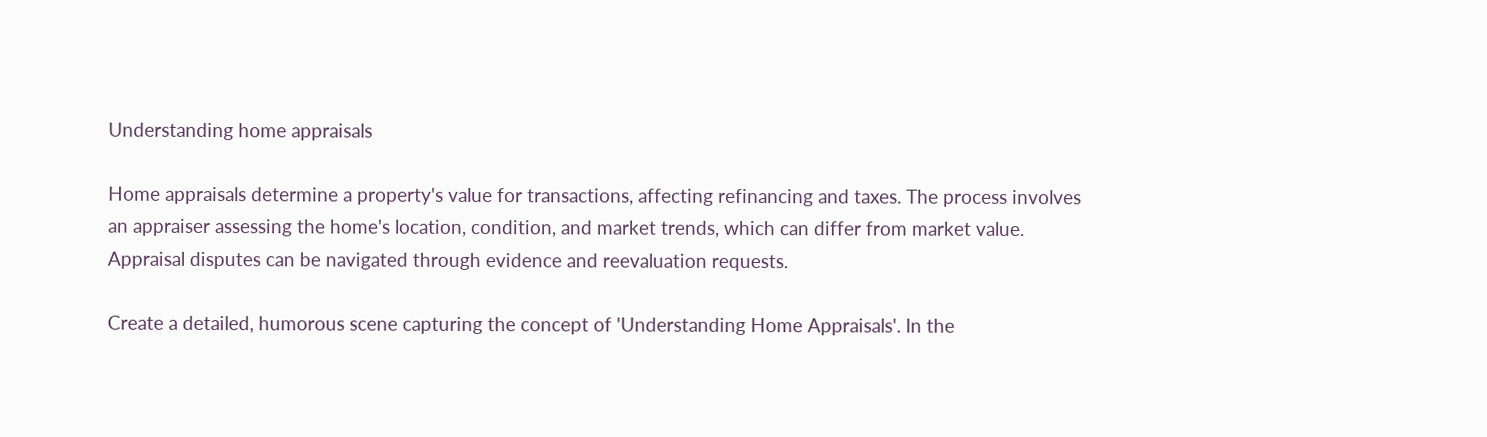Understanding home appraisals

Home appraisals determine a property's value for transactions, affecting refinancing and taxes. The process involves an appraiser assessing the home's location, condition, and market trends, which can differ from market value. Appraisal disputes can be navigated through evidence and reevaluation requests.

Create a detailed, humorous scene capturing the concept of 'Understanding Home Appraisals'. In the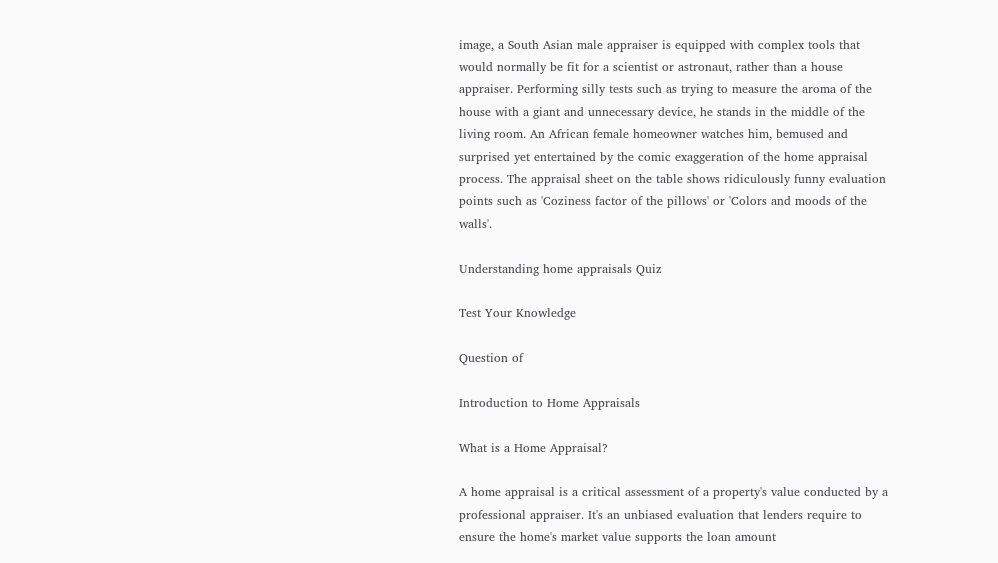image, a South Asian male appraiser is equipped with complex tools that would normally be fit for a scientist or astronaut, rather than a house appraiser. Performing silly tests such as trying to measure the aroma of the house with a giant and unnecessary device, he stands in the middle of the living room. An African female homeowner watches him, bemused and surprised yet entertained by the comic exaggeration of the home appraisal process. The appraisal sheet on the table shows ridiculously funny evaluation points such as 'Coziness factor of the pillows' or 'Colors and moods of the walls'.

Understanding home appraisals Quiz

Test Your Knowledge

Question of

Introduction to Home Appraisals

What is a Home Appraisal?

A home appraisal is a critical assessment of a property's value conducted by a professional appraiser. It's an unbiased evaluation that lenders require to ensure the home's market value supports the loan amount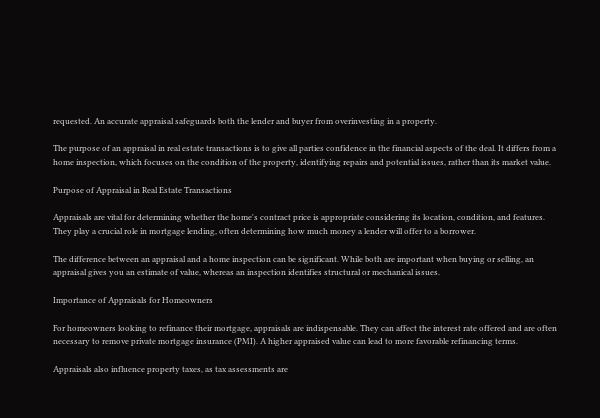requested. An accurate appraisal safeguards both the lender and buyer from overinvesting in a property.

The purpose of an appraisal in real estate transactions is to give all parties confidence in the financial aspects of the deal. It differs from a home inspection, which focuses on the condition of the property, identifying repairs and potential issues, rather than its market value.

Purpose of Appraisal in Real Estate Transactions

Appraisals are vital for determining whether the home's contract price is appropriate considering its location, condition, and features. They play a crucial role in mortgage lending, often determining how much money a lender will offer to a borrower.

The difference between an appraisal and a home inspection can be significant. While both are important when buying or selling, an appraisal gives you an estimate of value, whereas an inspection identifies structural or mechanical issues.

Importance of Appraisals for Homeowners

For homeowners looking to refinance their mortgage, appraisals are indispensable. They can affect the interest rate offered and are often necessary to remove private mortgage insurance (PMI). A higher appraised value can lead to more favorable refinancing terms.

Appraisals also influence property taxes, as tax assessments are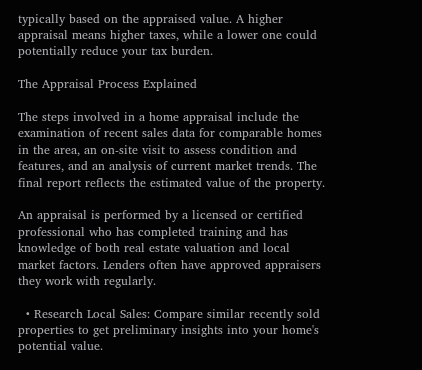typically based on the appraised value. A higher appraisal means higher taxes, while a lower one could potentially reduce your tax burden.

The Appraisal Process Explained

The steps involved in a home appraisal include the examination of recent sales data for comparable homes in the area, an on-site visit to assess condition and features, and an analysis of current market trends. The final report reflects the estimated value of the property.

An appraisal is performed by a licensed or certified professional who has completed training and has knowledge of both real estate valuation and local market factors. Lenders often have approved appraisers they work with regularly.

  • Research Local Sales: Compare similar recently sold properties to get preliminary insights into your home's potential value.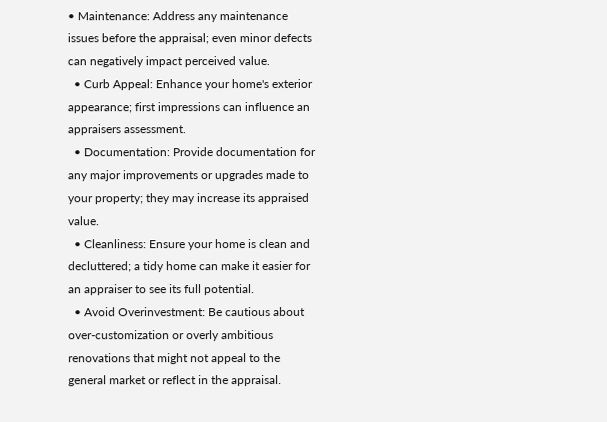• Maintenance: Address any maintenance issues before the appraisal; even minor defects can negatively impact perceived value.
  • Curb Appeal: Enhance your home's exterior appearance; first impressions can influence an appraisers assessment.
  • Documentation: Provide documentation for any major improvements or upgrades made to your property; they may increase its appraised value.
  • Cleanliness: Ensure your home is clean and decluttered; a tidy home can make it easier for an appraiser to see its full potential.
  • Avoid Overinvestment: Be cautious about over-customization or overly ambitious renovations that might not appeal to the general market or reflect in the appraisal.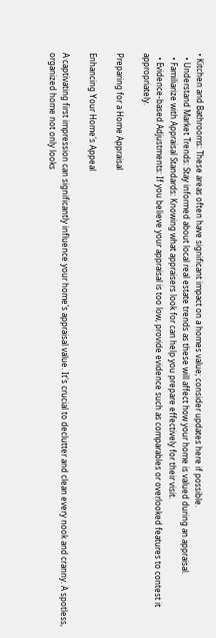• Kitchen and Bathrooms: These areas often have significant impact on a homes value; consider updates here if possible.
  • Understand Market Trends: Stay informed about local real estate trends as these will affect how your home is valued during an appraisal.
  • Familiarize with Appraisal Standards: Knowing what appraisers look for can help you prepare effectively for their visit.
  • Evidence-based Adjustments: If you believe your appraisal is too low, provide evidence such as comparables or overlooked features to contest it appropriately.

Preparing for a Home Appraisal

Enhancing Your Home's Appeal

A captivating first impression can significantly influence your home's appraisal value. It's crucial to declutter and clean every nook and cranny. A spotless, organized home not only looks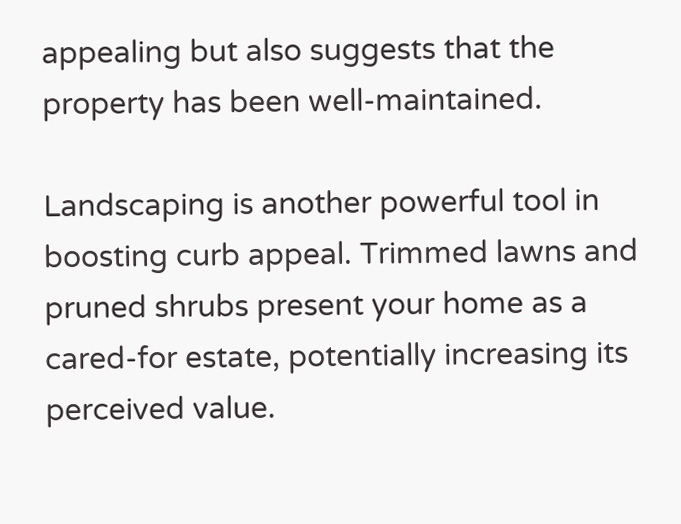appealing but also suggests that the property has been well-maintained.

Landscaping is another powerful tool in boosting curb appeal. Trimmed lawns and pruned shrubs present your home as a cared-for estate, potentially increasing its perceived value.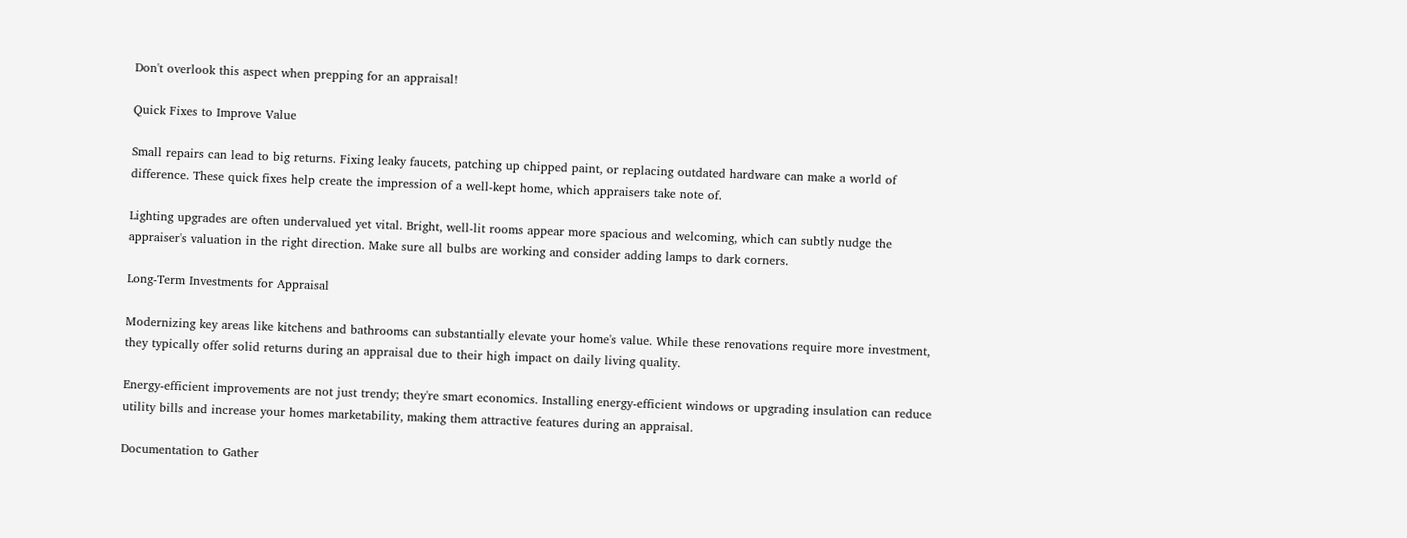Don't overlook this aspect when prepping for an appraisal!

Quick Fixes to Improve Value

Small repairs can lead to big returns. Fixing leaky faucets, patching up chipped paint, or replacing outdated hardware can make a world of difference. These quick fixes help create the impression of a well-kept home, which appraisers take note of.

Lighting upgrades are often undervalued yet vital. Bright, well-lit rooms appear more spacious and welcoming, which can subtly nudge the appraiser's valuation in the right direction. Make sure all bulbs are working and consider adding lamps to dark corners.

Long-Term Investments for Appraisal

Modernizing key areas like kitchens and bathrooms can substantially elevate your home's value. While these renovations require more investment, they typically offer solid returns during an appraisal due to their high impact on daily living quality.

Energy-efficient improvements are not just trendy; they're smart economics. Installing energy-efficient windows or upgrading insulation can reduce utility bills and increase your homes marketability, making them attractive features during an appraisal.

Documentation to Gather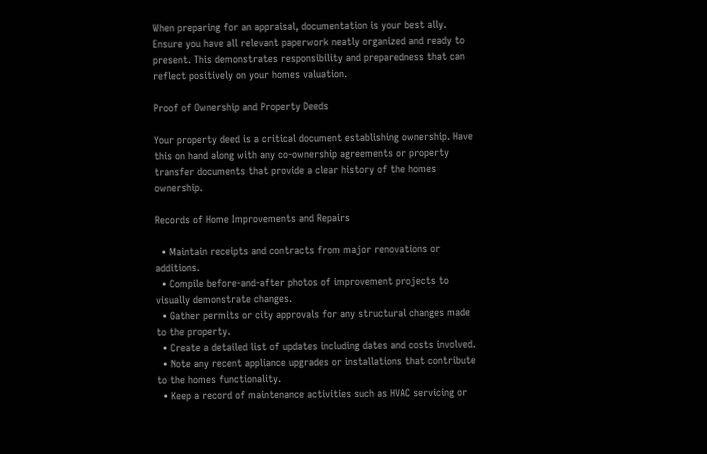When preparing for an appraisal, documentation is your best ally. Ensure you have all relevant paperwork neatly organized and ready to present. This demonstrates responsibility and preparedness that can reflect positively on your homes valuation.

Proof of Ownership and Property Deeds

Your property deed is a critical document establishing ownership. Have this on hand along with any co-ownership agreements or property transfer documents that provide a clear history of the homes ownership.

Records of Home Improvements and Repairs

  • Maintain receipts and contracts from major renovations or additions.
  • Compile before-and-after photos of improvement projects to visually demonstrate changes.
  • Gather permits or city approvals for any structural changes made to the property.
  • Create a detailed list of updates including dates and costs involved.
  • Note any recent appliance upgrades or installations that contribute to the homes functionality.
  • Keep a record of maintenance activities such as HVAC servicing or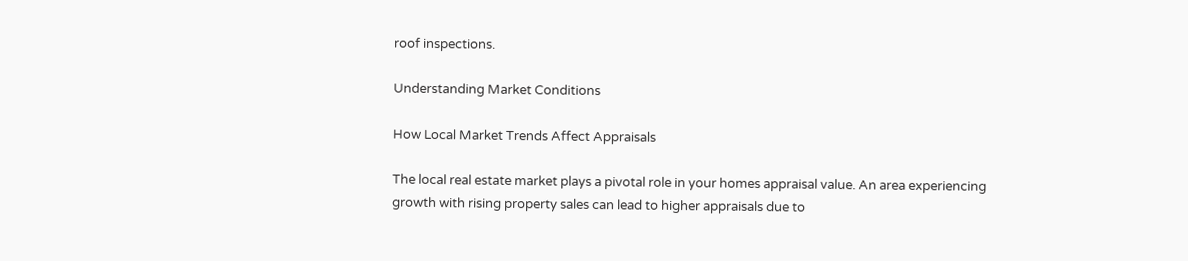roof inspections.

Understanding Market Conditions

How Local Market Trends Affect Appraisals

The local real estate market plays a pivotal role in your homes appraisal value. An area experiencing growth with rising property sales can lead to higher appraisals due to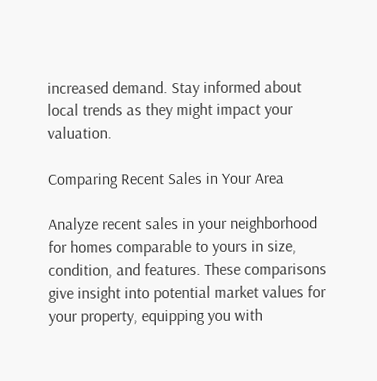increased demand. Stay informed about local trends as they might impact your valuation.

Comparing Recent Sales in Your Area

Analyze recent sales in your neighborhood for homes comparable to yours in size, condition, and features. These comparisons give insight into potential market values for your property, equipping you with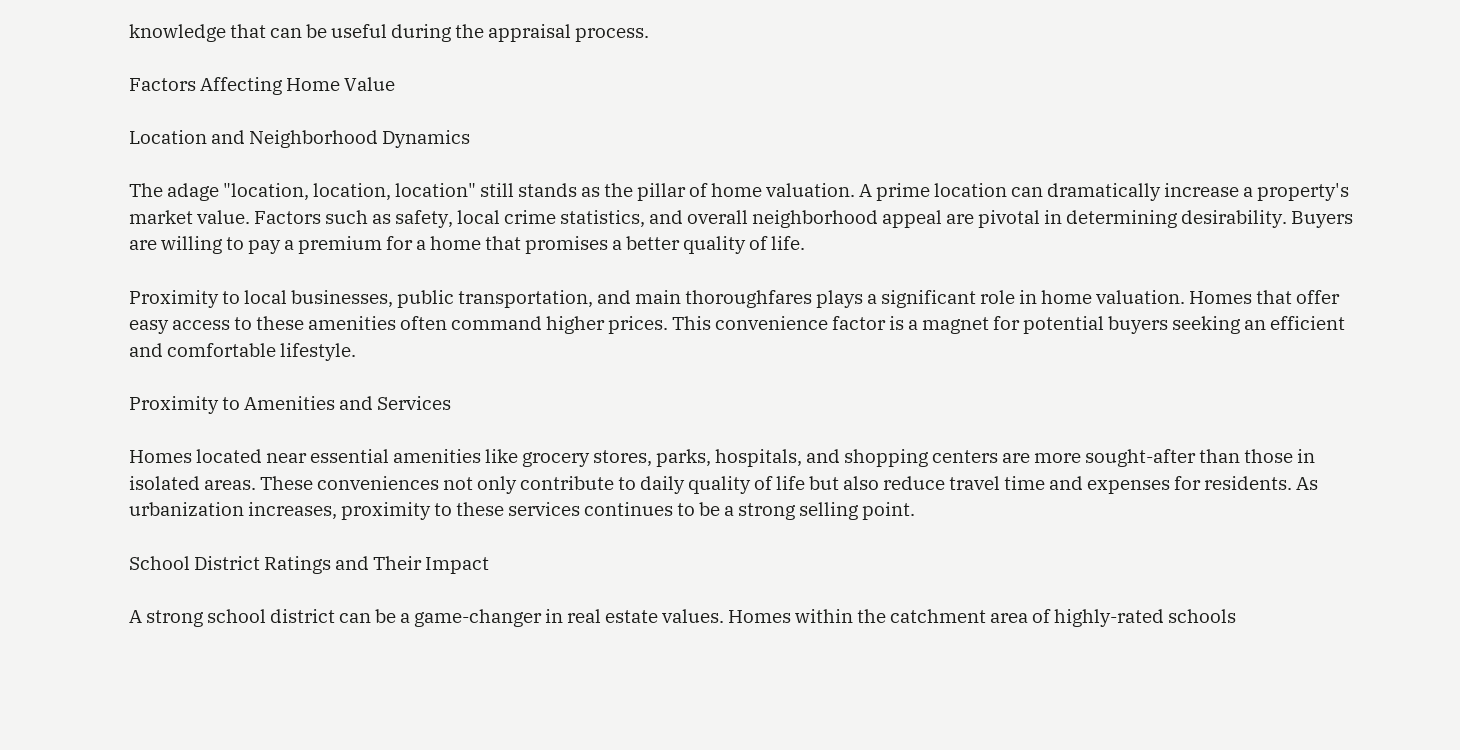knowledge that can be useful during the appraisal process.

Factors Affecting Home Value

Location and Neighborhood Dynamics

The adage "location, location, location" still stands as the pillar of home valuation. A prime location can dramatically increase a property's market value. Factors such as safety, local crime statistics, and overall neighborhood appeal are pivotal in determining desirability. Buyers are willing to pay a premium for a home that promises a better quality of life.

Proximity to local businesses, public transportation, and main thoroughfares plays a significant role in home valuation. Homes that offer easy access to these amenities often command higher prices. This convenience factor is a magnet for potential buyers seeking an efficient and comfortable lifestyle.

Proximity to Amenities and Services

Homes located near essential amenities like grocery stores, parks, hospitals, and shopping centers are more sought-after than those in isolated areas. These conveniences not only contribute to daily quality of life but also reduce travel time and expenses for residents. As urbanization increases, proximity to these services continues to be a strong selling point.

School District Ratings and Their Impact

A strong school district can be a game-changer in real estate values. Homes within the catchment area of highly-rated schools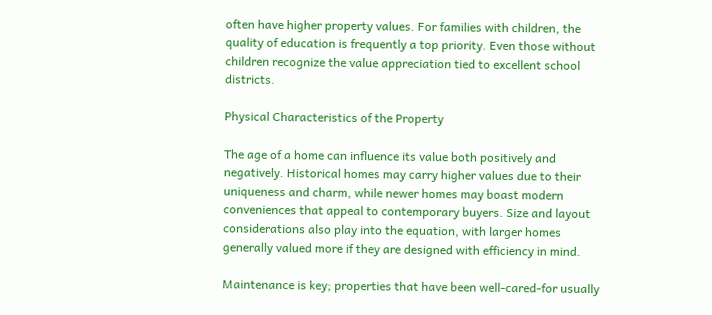often have higher property values. For families with children, the quality of education is frequently a top priority. Even those without children recognize the value appreciation tied to excellent school districts.

Physical Characteristics of the Property

The age of a home can influence its value both positively and negatively. Historical homes may carry higher values due to their uniqueness and charm, while newer homes may boast modern conveniences that appeal to contemporary buyers. Size and layout considerations also play into the equation, with larger homes generally valued more if they are designed with efficiency in mind.

Maintenance is key; properties that have been well-cared-for usually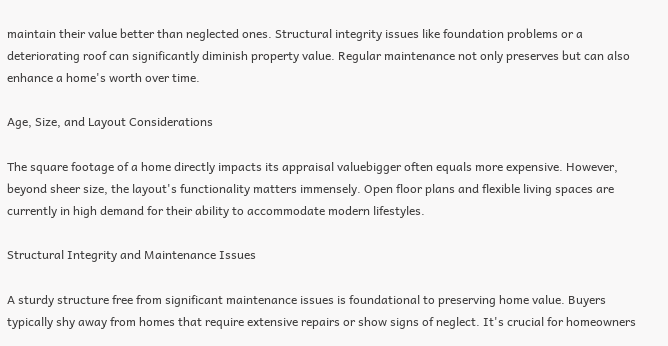maintain their value better than neglected ones. Structural integrity issues like foundation problems or a deteriorating roof can significantly diminish property value. Regular maintenance not only preserves but can also enhance a home's worth over time.

Age, Size, and Layout Considerations

The square footage of a home directly impacts its appraisal valuebigger often equals more expensive. However, beyond sheer size, the layout's functionality matters immensely. Open floor plans and flexible living spaces are currently in high demand for their ability to accommodate modern lifestyles.

Structural Integrity and Maintenance Issues

A sturdy structure free from significant maintenance issues is foundational to preserving home value. Buyers typically shy away from homes that require extensive repairs or show signs of neglect. It's crucial for homeowners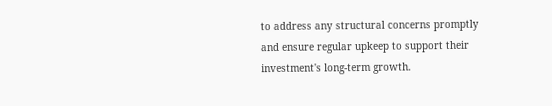to address any structural concerns promptly and ensure regular upkeep to support their investment's long-term growth.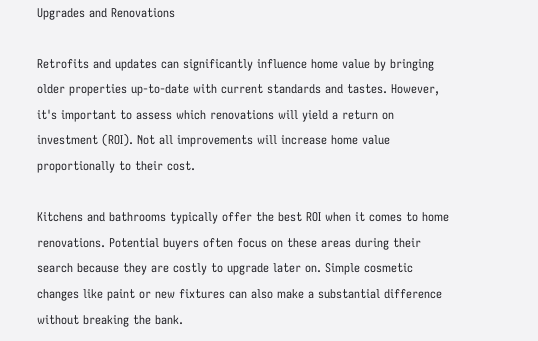Upgrades and Renovations

Retrofits and updates can significantly influence home value by bringing older properties up-to-date with current standards and tastes. However, it's important to assess which renovations will yield a return on investment (ROI). Not all improvements will increase home value proportionally to their cost.

Kitchens and bathrooms typically offer the best ROI when it comes to home renovations. Potential buyers often focus on these areas during their search because they are costly to upgrade later on. Simple cosmetic changes like paint or new fixtures can also make a substantial difference without breaking the bank.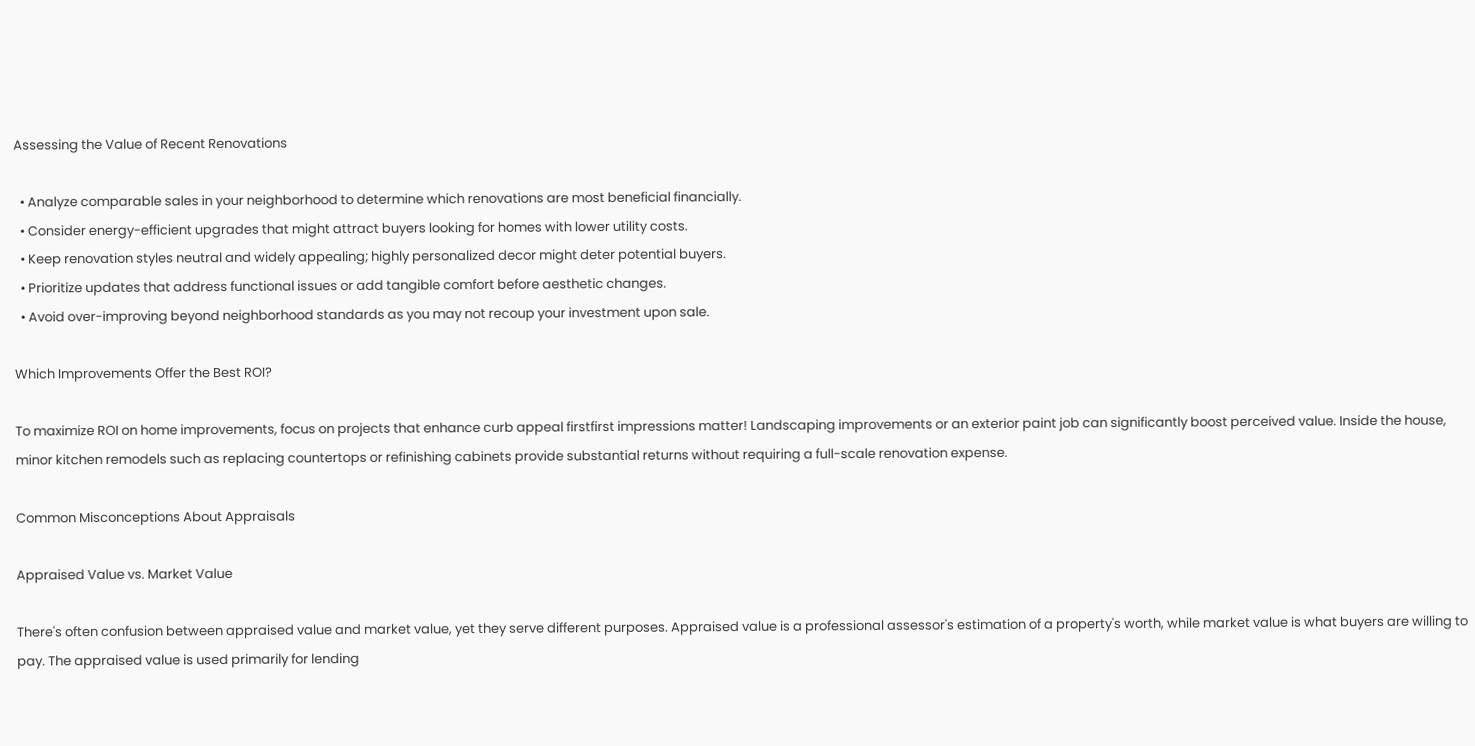Assessing the Value of Recent Renovations

  • Analyze comparable sales in your neighborhood to determine which renovations are most beneficial financially.
  • Consider energy-efficient upgrades that might attract buyers looking for homes with lower utility costs.
  • Keep renovation styles neutral and widely appealing; highly personalized decor might deter potential buyers.
  • Prioritize updates that address functional issues or add tangible comfort before aesthetic changes.
  • Avoid over-improving beyond neighborhood standards as you may not recoup your investment upon sale.

Which Improvements Offer the Best ROI?

To maximize ROI on home improvements, focus on projects that enhance curb appeal firstfirst impressions matter! Landscaping improvements or an exterior paint job can significantly boost perceived value. Inside the house, minor kitchen remodels such as replacing countertops or refinishing cabinets provide substantial returns without requiring a full-scale renovation expense.

Common Misconceptions About Appraisals

Appraised Value vs. Market Value

There's often confusion between appraised value and market value, yet they serve different purposes. Appraised value is a professional assessor's estimation of a property's worth, while market value is what buyers are willing to pay. The appraised value is used primarily for lending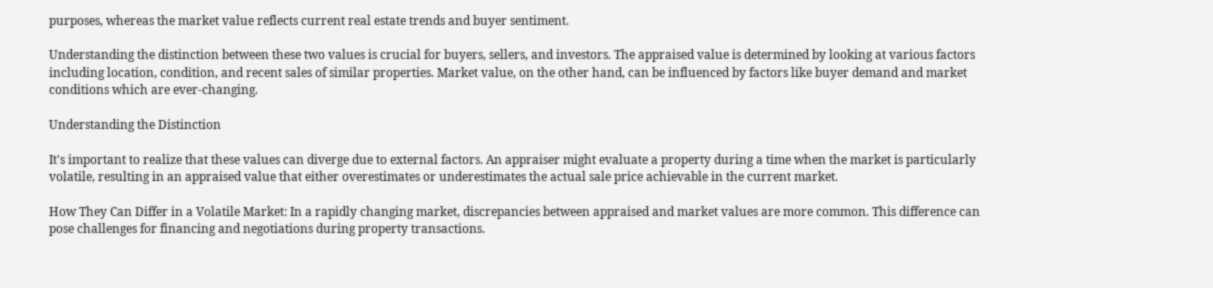purposes, whereas the market value reflects current real estate trends and buyer sentiment.

Understanding the distinction between these two values is crucial for buyers, sellers, and investors. The appraised value is determined by looking at various factors including location, condition, and recent sales of similar properties. Market value, on the other hand, can be influenced by factors like buyer demand and market conditions which are ever-changing.

Understanding the Distinction

It's important to realize that these values can diverge due to external factors. An appraiser might evaluate a property during a time when the market is particularly volatile, resulting in an appraised value that either overestimates or underestimates the actual sale price achievable in the current market.

How They Can Differ in a Volatile Market: In a rapidly changing market, discrepancies between appraised and market values are more common. This difference can pose challenges for financing and negotiations during property transactions.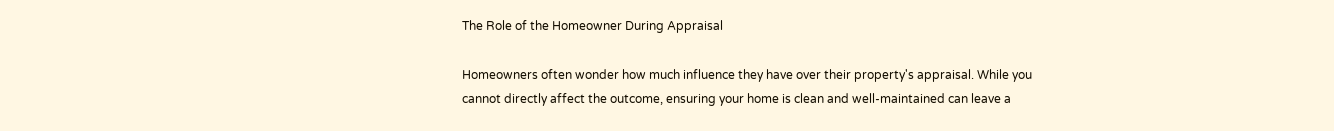The Role of the Homeowner During Appraisal

Homeowners often wonder how much influence they have over their property's appraisal. While you cannot directly affect the outcome, ensuring your home is clean and well-maintained can leave a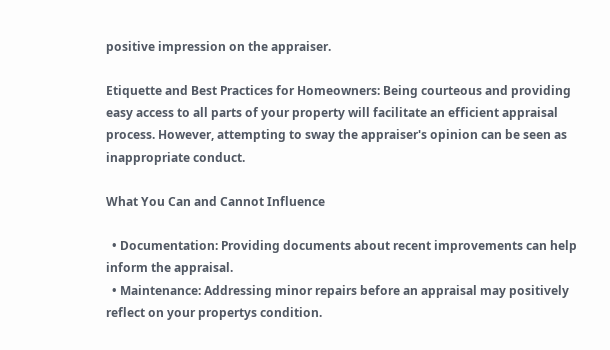positive impression on the appraiser.

Etiquette and Best Practices for Homeowners: Being courteous and providing easy access to all parts of your property will facilitate an efficient appraisal process. However, attempting to sway the appraiser's opinion can be seen as inappropriate conduct.

What You Can and Cannot Influence

  • Documentation: Providing documents about recent improvements can help inform the appraisal.
  • Maintenance: Addressing minor repairs before an appraisal may positively reflect on your propertys condition.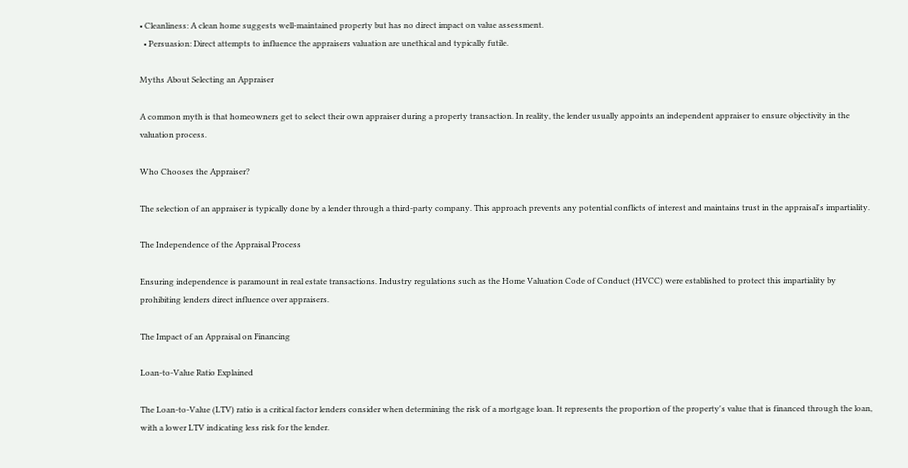• Cleanliness: A clean home suggests well-maintained property but has no direct impact on value assessment.
  • Persuasion: Direct attempts to influence the appraisers valuation are unethical and typically futile.

Myths About Selecting an Appraiser

A common myth is that homeowners get to select their own appraiser during a property transaction. In reality, the lender usually appoints an independent appraiser to ensure objectivity in the valuation process.

Who Chooses the Appraiser?

The selection of an appraiser is typically done by a lender through a third-party company. This approach prevents any potential conflicts of interest and maintains trust in the appraisal's impartiality.

The Independence of the Appraisal Process

Ensuring independence is paramount in real estate transactions. Industry regulations such as the Home Valuation Code of Conduct (HVCC) were established to protect this impartiality by prohibiting lenders direct influence over appraisers.

The Impact of an Appraisal on Financing

Loan-to-Value Ratio Explained

The Loan-to-Value (LTV) ratio is a critical factor lenders consider when determining the risk of a mortgage loan. It represents the proportion of the property's value that is financed through the loan, with a lower LTV indicating less risk for the lender.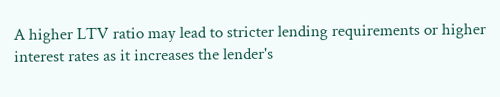A higher LTV ratio may lead to stricter lending requirements or higher interest rates as it increases the lender's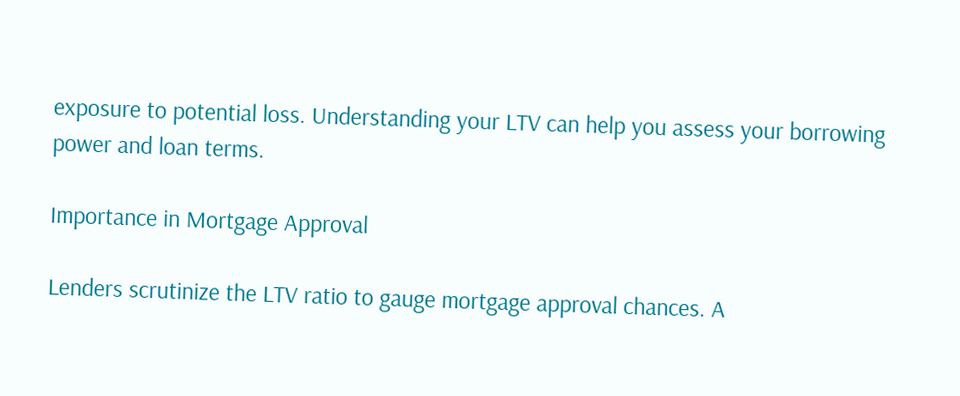exposure to potential loss. Understanding your LTV can help you assess your borrowing power and loan terms.

Importance in Mortgage Approval

Lenders scrutinize the LTV ratio to gauge mortgage approval chances. A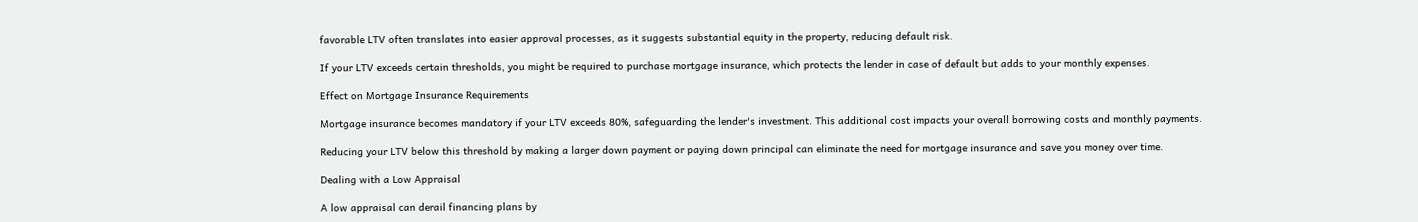favorable LTV often translates into easier approval processes, as it suggests substantial equity in the property, reducing default risk.

If your LTV exceeds certain thresholds, you might be required to purchase mortgage insurance, which protects the lender in case of default but adds to your monthly expenses.

Effect on Mortgage Insurance Requirements

Mortgage insurance becomes mandatory if your LTV exceeds 80%, safeguarding the lender's investment. This additional cost impacts your overall borrowing costs and monthly payments.

Reducing your LTV below this threshold by making a larger down payment or paying down principal can eliminate the need for mortgage insurance and save you money over time.

Dealing with a Low Appraisal

A low appraisal can derail financing plans by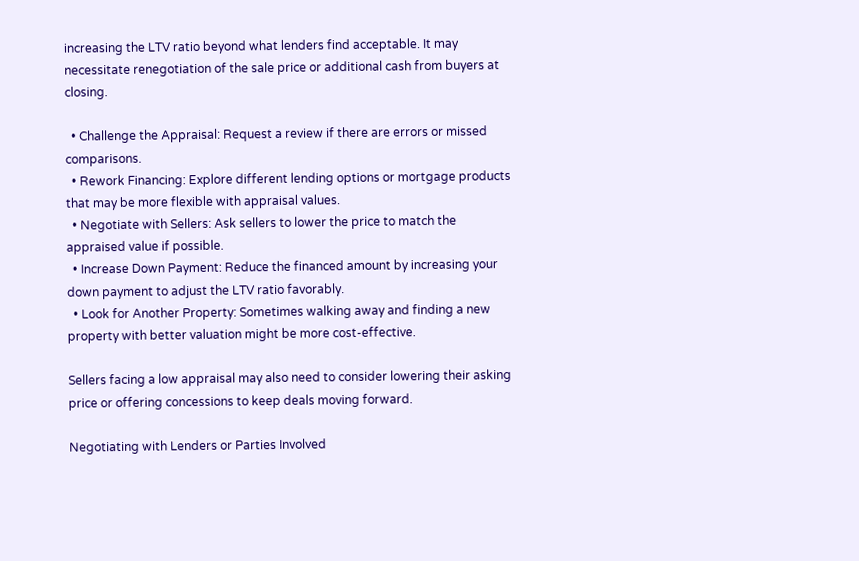increasing the LTV ratio beyond what lenders find acceptable. It may necessitate renegotiation of the sale price or additional cash from buyers at closing.

  • Challenge the Appraisal: Request a review if there are errors or missed comparisons.
  • Rework Financing: Explore different lending options or mortgage products that may be more flexible with appraisal values.
  • Negotiate with Sellers: Ask sellers to lower the price to match the appraised value if possible.
  • Increase Down Payment: Reduce the financed amount by increasing your down payment to adjust the LTV ratio favorably.
  • Look for Another Property: Sometimes walking away and finding a new property with better valuation might be more cost-effective.

Sellers facing a low appraisal may also need to consider lowering their asking price or offering concessions to keep deals moving forward.

Negotiating with Lenders or Parties Involved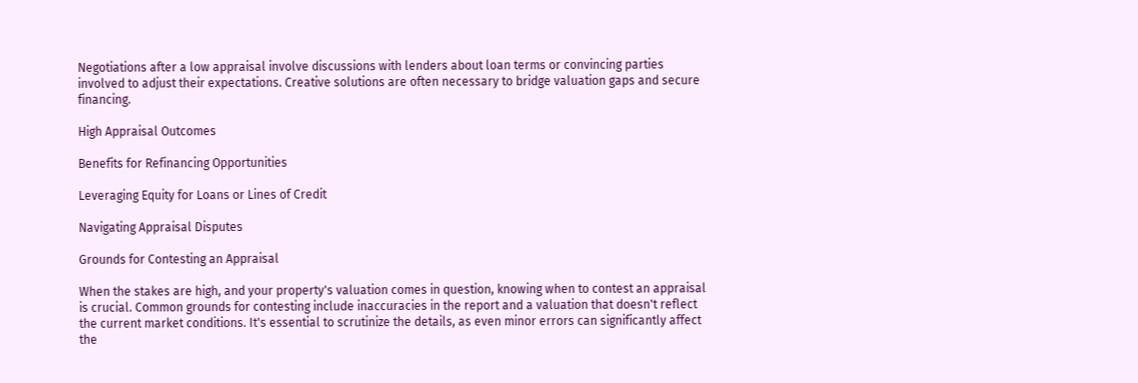Negotiations after a low appraisal involve discussions with lenders about loan terms or convincing parties involved to adjust their expectations. Creative solutions are often necessary to bridge valuation gaps and secure financing.

High Appraisal Outcomes

Benefits for Refinancing Opportunities

Leveraging Equity for Loans or Lines of Credit

Navigating Appraisal Disputes

Grounds for Contesting an Appraisal

When the stakes are high, and your property's valuation comes in question, knowing when to contest an appraisal is crucial. Common grounds for contesting include inaccuracies in the report and a valuation that doesn't reflect the current market conditions. It's essential to scrutinize the details, as even minor errors can significantly affect the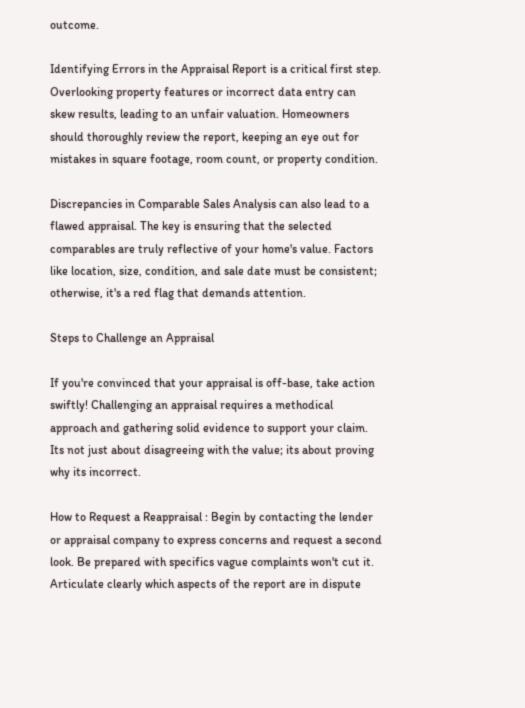outcome.

Identifying Errors in the Appraisal Report is a critical first step. Overlooking property features or incorrect data entry can skew results, leading to an unfair valuation. Homeowners should thoroughly review the report, keeping an eye out for mistakes in square footage, room count, or property condition.

Discrepancies in Comparable Sales Analysis can also lead to a flawed appraisal. The key is ensuring that the selected comparables are truly reflective of your home's value. Factors like location, size, condition, and sale date must be consistent; otherwise, it's a red flag that demands attention.

Steps to Challenge an Appraisal

If you're convinced that your appraisal is off-base, take action swiftly! Challenging an appraisal requires a methodical approach and gathering solid evidence to support your claim. Its not just about disagreeing with the value; its about proving why its incorrect.

How to Request a Reappraisal : Begin by contacting the lender or appraisal company to express concerns and request a second look. Be prepared with specifics vague complaints won't cut it. Articulate clearly which aspects of the report are in dispute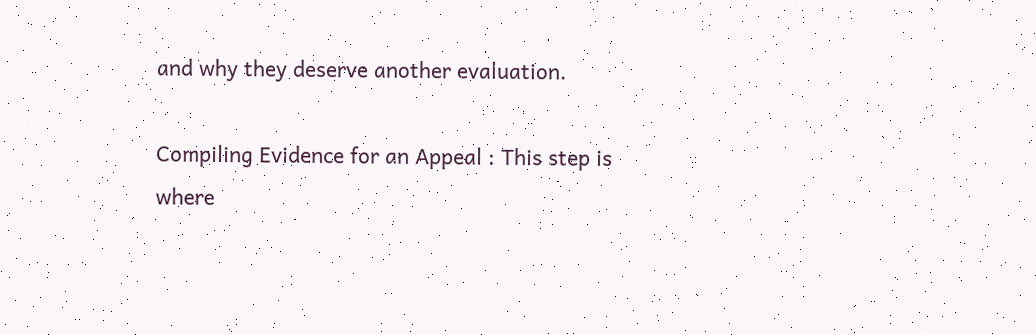and why they deserve another evaluation.

Compiling Evidence for an Appeal : This step is where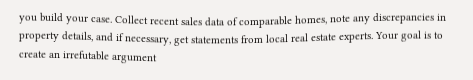you build your case. Collect recent sales data of comparable homes, note any discrepancies in property details, and if necessary, get statements from local real estate experts. Your goal is to create an irrefutable argument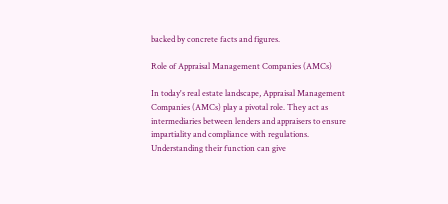backed by concrete facts and figures.

Role of Appraisal Management Companies (AMCs)

In today's real estate landscape, Appraisal Management Companies (AMCs) play a pivotal role. They act as intermediaries between lenders and appraisers to ensure impartiality and compliance with regulations. Understanding their function can give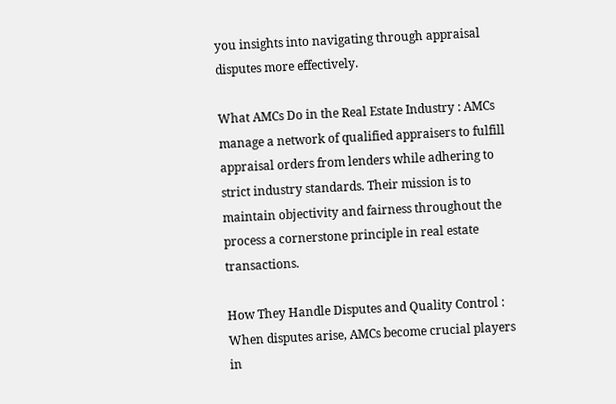you insights into navigating through appraisal disputes more effectively.

What AMCs Do in the Real Estate Industry : AMCs manage a network of qualified appraisers to fulfill appraisal orders from lenders while adhering to strict industry standards. Their mission is to maintain objectivity and fairness throughout the process a cornerstone principle in real estate transactions.

How They Handle Disputes and Quality Control : When disputes arise, AMCs become crucial players in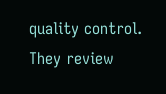quality control. They review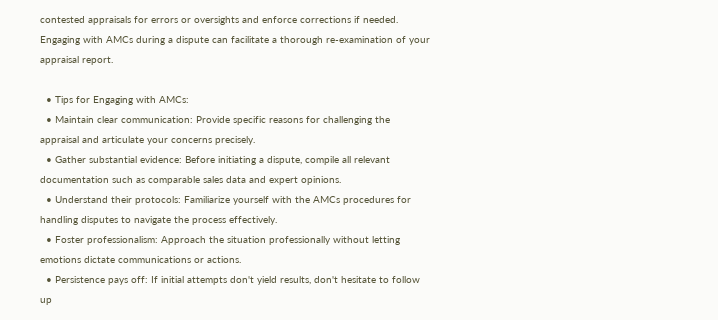contested appraisals for errors or oversights and enforce corrections if needed. Engaging with AMCs during a dispute can facilitate a thorough re-examination of your appraisal report.

  • Tips for Engaging with AMCs:
  • Maintain clear communication: Provide specific reasons for challenging the appraisal and articulate your concerns precisely.
  • Gather substantial evidence: Before initiating a dispute, compile all relevant documentation such as comparable sales data and expert opinions.
  • Understand their protocols: Familiarize yourself with the AMCs procedures for handling disputes to navigate the process effectively.
  • Foster professionalism: Approach the situation professionally without letting emotions dictate communications or actions.
  • Persistence pays off: If initial attempts don't yield results, don't hesitate to follow up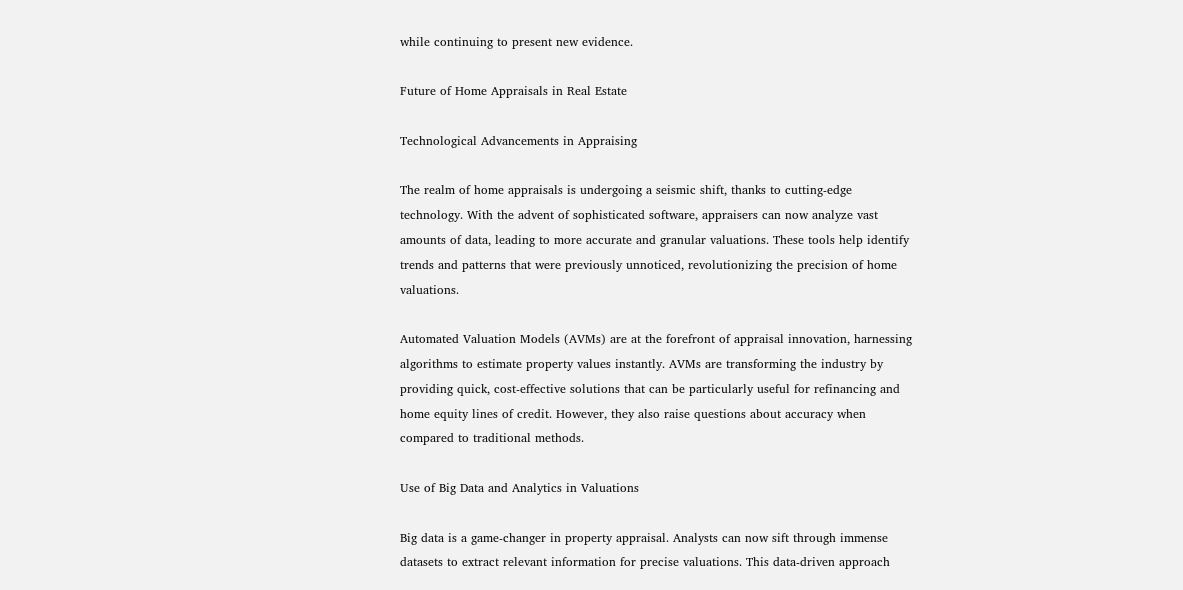while continuing to present new evidence.

Future of Home Appraisals in Real Estate

Technological Advancements in Appraising

The realm of home appraisals is undergoing a seismic shift, thanks to cutting-edge technology. With the advent of sophisticated software, appraisers can now analyze vast amounts of data, leading to more accurate and granular valuations. These tools help identify trends and patterns that were previously unnoticed, revolutionizing the precision of home valuations.

Automated Valuation Models (AVMs) are at the forefront of appraisal innovation, harnessing algorithms to estimate property values instantly. AVMs are transforming the industry by providing quick, cost-effective solutions that can be particularly useful for refinancing and home equity lines of credit. However, they also raise questions about accuracy when compared to traditional methods.

Use of Big Data and Analytics in Valuations

Big data is a game-changer in property appraisal. Analysts can now sift through immense datasets to extract relevant information for precise valuations. This data-driven approach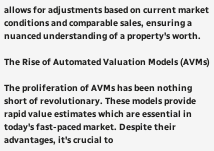allows for adjustments based on current market conditions and comparable sales, ensuring a nuanced understanding of a property's worth.

The Rise of Automated Valuation Models (AVMs)

The proliferation of AVMs has been nothing short of revolutionary. These models provide rapid value estimates which are essential in today's fast-paced market. Despite their advantages, it's crucial to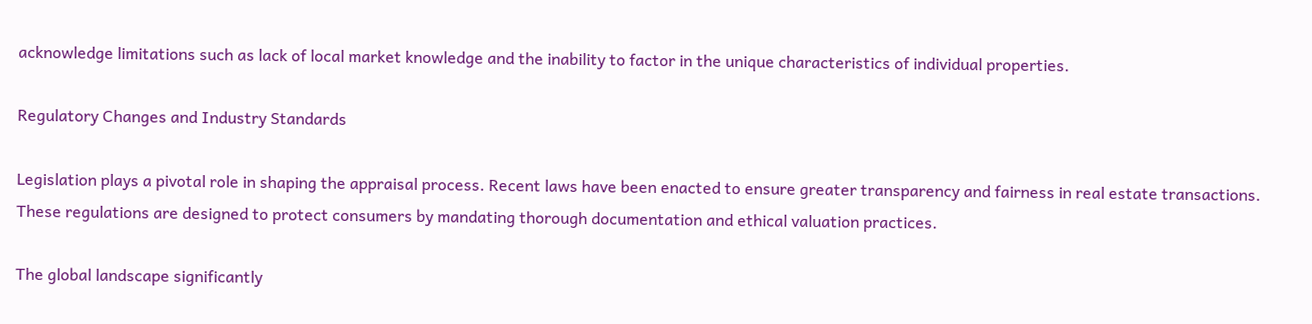acknowledge limitations such as lack of local market knowledge and the inability to factor in the unique characteristics of individual properties.

Regulatory Changes and Industry Standards

Legislation plays a pivotal role in shaping the appraisal process. Recent laws have been enacted to ensure greater transparency and fairness in real estate transactions. These regulations are designed to protect consumers by mandating thorough documentation and ethical valuation practices.

The global landscape significantly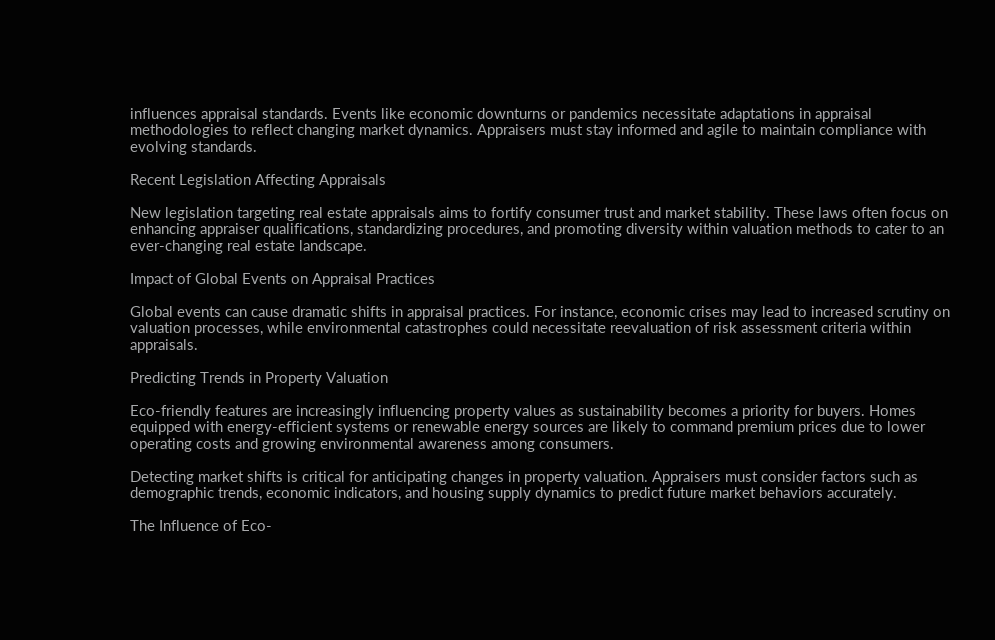influences appraisal standards. Events like economic downturns or pandemics necessitate adaptations in appraisal methodologies to reflect changing market dynamics. Appraisers must stay informed and agile to maintain compliance with evolving standards.

Recent Legislation Affecting Appraisals

New legislation targeting real estate appraisals aims to fortify consumer trust and market stability. These laws often focus on enhancing appraiser qualifications, standardizing procedures, and promoting diversity within valuation methods to cater to an ever-changing real estate landscape.

Impact of Global Events on Appraisal Practices

Global events can cause dramatic shifts in appraisal practices. For instance, economic crises may lead to increased scrutiny on valuation processes, while environmental catastrophes could necessitate reevaluation of risk assessment criteria within appraisals.

Predicting Trends in Property Valuation

Eco-friendly features are increasingly influencing property values as sustainability becomes a priority for buyers. Homes equipped with energy-efficient systems or renewable energy sources are likely to command premium prices due to lower operating costs and growing environmental awareness among consumers.

Detecting market shifts is critical for anticipating changes in property valuation. Appraisers must consider factors such as demographic trends, economic indicators, and housing supply dynamics to predict future market behaviors accurately.

The Influence of Eco-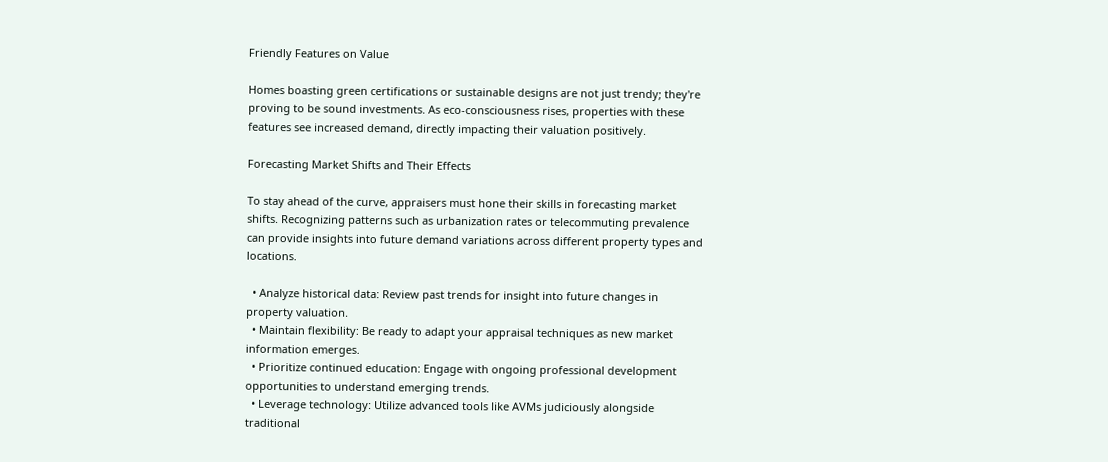Friendly Features on Value

Homes boasting green certifications or sustainable designs are not just trendy; they're proving to be sound investments. As eco-consciousness rises, properties with these features see increased demand, directly impacting their valuation positively.

Forecasting Market Shifts and Their Effects

To stay ahead of the curve, appraisers must hone their skills in forecasting market shifts. Recognizing patterns such as urbanization rates or telecommuting prevalence can provide insights into future demand variations across different property types and locations.

  • Analyze historical data: Review past trends for insight into future changes in property valuation.
  • Maintain flexibility: Be ready to adapt your appraisal techniques as new market information emerges.
  • Prioritize continued education: Engage with ongoing professional development opportunities to understand emerging trends.
  • Leverage technology: Utilize advanced tools like AVMs judiciously alongside traditional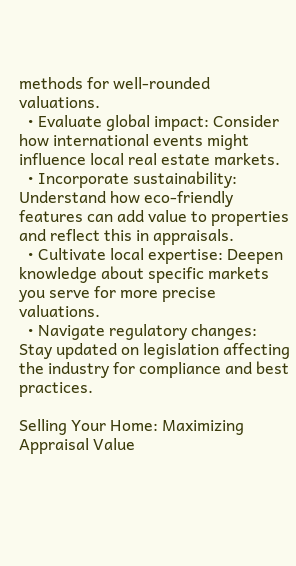methods for well-rounded valuations.
  • Evaluate global impact: Consider how international events might influence local real estate markets.
  • Incorporate sustainability: Understand how eco-friendly features can add value to properties and reflect this in appraisals.
  • Cultivate local expertise: Deepen knowledge about specific markets you serve for more precise valuations.
  • Navigate regulatory changes: Stay updated on legislation affecting the industry for compliance and best practices.

Selling Your Home: Maximizing Appraisal Value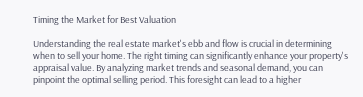Timing the Market for Best Valuation

Understanding the real estate market's ebb and flow is crucial in determining when to sell your home. The right timing can significantly enhance your property's appraisal value. By analyzing market trends and seasonal demand, you can pinpoint the optimal selling period. This foresight can lead to a higher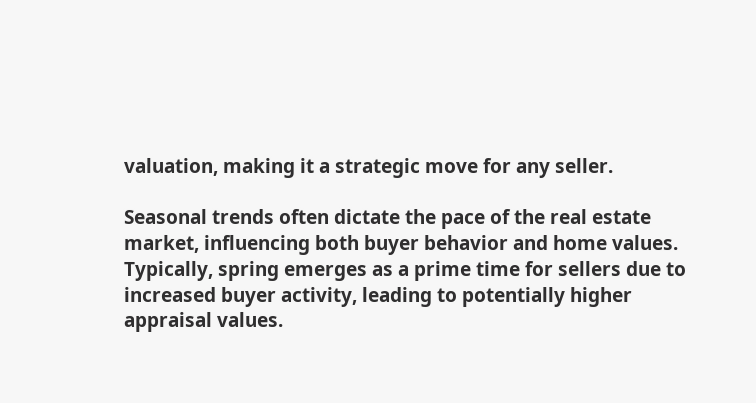valuation, making it a strategic move for any seller.

Seasonal trends often dictate the pace of the real estate market, influencing both buyer behavior and home values. Typically, spring emerges as a prime time for sellers due to increased buyer activity, leading to potentially higher appraisal values.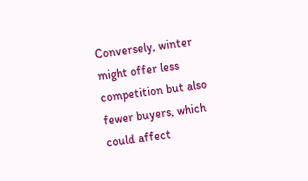Conversely, winter might offer less competition but also fewer buyers, which could affect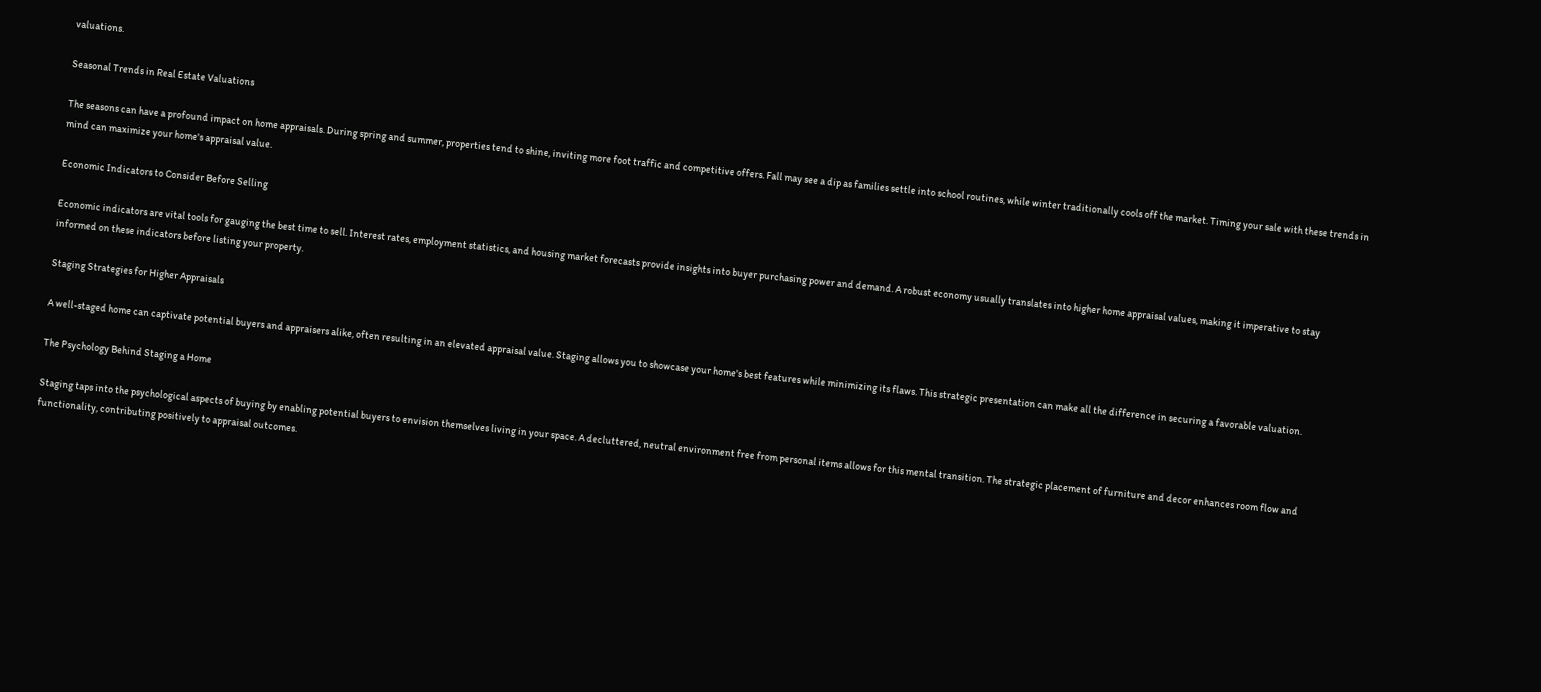valuations.

Seasonal Trends in Real Estate Valuations

The seasons can have a profound impact on home appraisals. During spring and summer, properties tend to shine, inviting more foot traffic and competitive offers. Fall may see a dip as families settle into school routines, while winter traditionally cools off the market. Timing your sale with these trends in mind can maximize your home's appraisal value.

Economic Indicators to Consider Before Selling

Economic indicators are vital tools for gauging the best time to sell. Interest rates, employment statistics, and housing market forecasts provide insights into buyer purchasing power and demand. A robust economy usually translates into higher home appraisal values, making it imperative to stay informed on these indicators before listing your property.

Staging Strategies for Higher Appraisals

A well-staged home can captivate potential buyers and appraisers alike, often resulting in an elevated appraisal value. Staging allows you to showcase your home's best features while minimizing its flaws. This strategic presentation can make all the difference in securing a favorable valuation.

The Psychology Behind Staging a Home

Staging taps into the psychological aspects of buying by enabling potential buyers to envision themselves living in your space. A decluttered, neutral environment free from personal items allows for this mental transition. The strategic placement of furniture and decor enhances room flow and functionality, contributing positively to appraisal outcomes.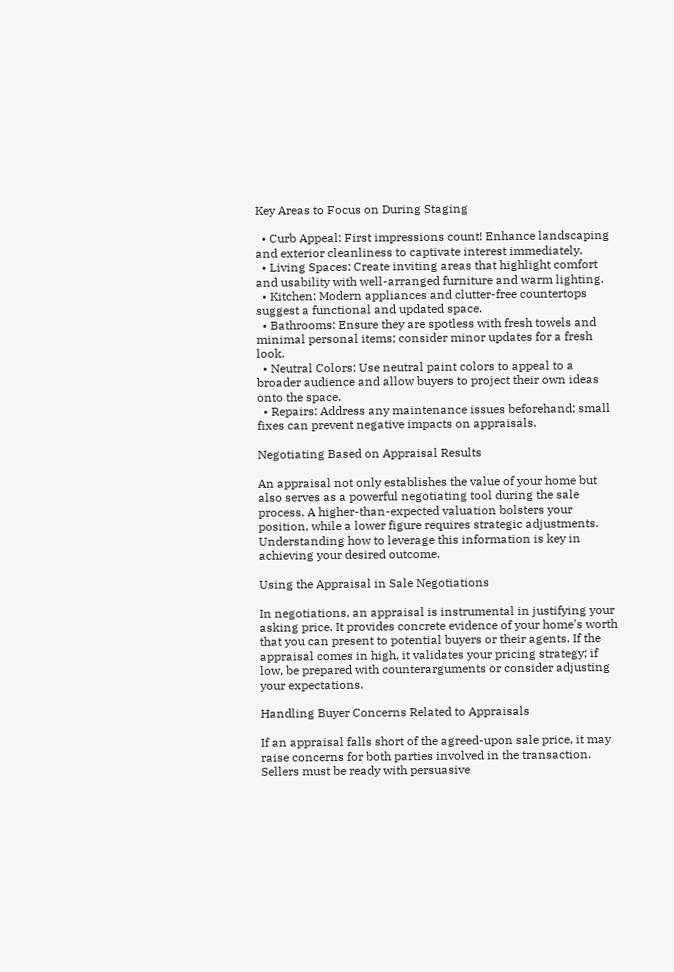Key Areas to Focus on During Staging

  • Curb Appeal: First impressions count! Enhance landscaping and exterior cleanliness to captivate interest immediately.
  • Living Spaces: Create inviting areas that highlight comfort and usability with well-arranged furniture and warm lighting.
  • Kitchen: Modern appliances and clutter-free countertops suggest a functional and updated space.
  • Bathrooms: Ensure they are spotless with fresh towels and minimal personal items; consider minor updates for a fresh look.
  • Neutral Colors: Use neutral paint colors to appeal to a broader audience and allow buyers to project their own ideas onto the space.
  • Repairs: Address any maintenance issues beforehand; small fixes can prevent negative impacts on appraisals.

Negotiating Based on Appraisal Results

An appraisal not only establishes the value of your home but also serves as a powerful negotiating tool during the sale process. A higher-than-expected valuation bolsters your position, while a lower figure requires strategic adjustments. Understanding how to leverage this information is key in achieving your desired outcome.

Using the Appraisal in Sale Negotiations

In negotiations, an appraisal is instrumental in justifying your asking price. It provides concrete evidence of your home's worth that you can present to potential buyers or their agents. If the appraisal comes in high, it validates your pricing strategy; if low, be prepared with counterarguments or consider adjusting your expectations.

Handling Buyer Concerns Related to Appraisals

If an appraisal falls short of the agreed-upon sale price, it may raise concerns for both parties involved in the transaction. Sellers must be ready with persuasive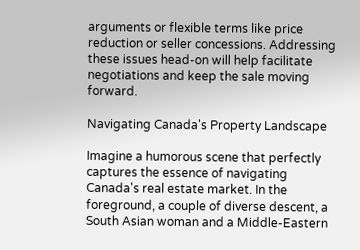arguments or flexible terms like price reduction or seller concessions. Addressing these issues head-on will help facilitate negotiations and keep the sale moving forward.

Navigating Canada's Property Landscape

Imagine a humorous scene that perfectly captures the essence of navigating Canada's real estate market. In the foreground, a couple of diverse descent, a South Asian woman and a Middle-Eastern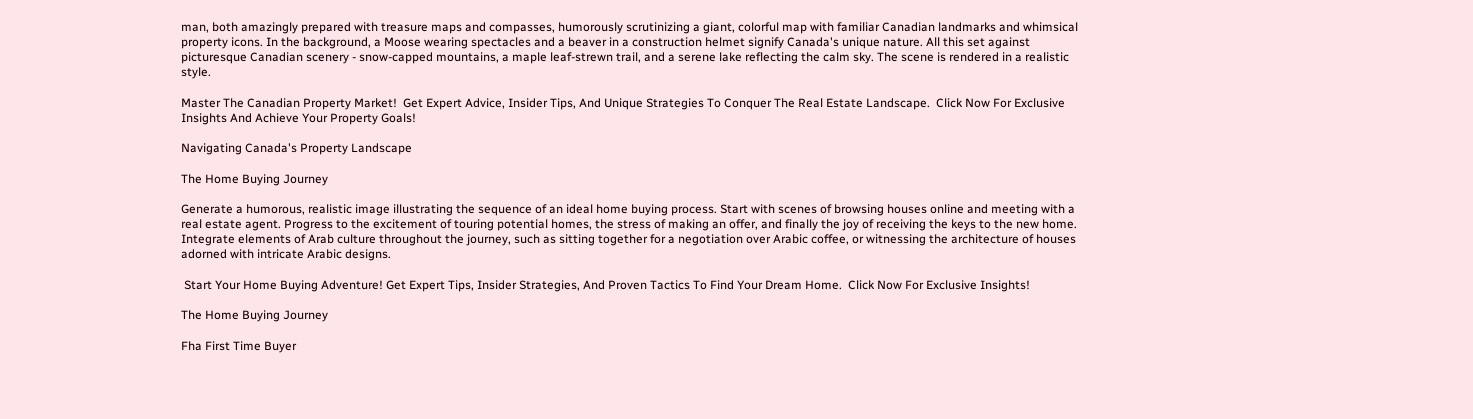man, both amazingly prepared with treasure maps and compasses, humorously scrutinizing a giant, colorful map with familiar Canadian landmarks and whimsical property icons. In the background, a Moose wearing spectacles and a beaver in a construction helmet signify Canada's unique nature. All this set against picturesque Canadian scenery - snow-capped mountains, a maple leaf-strewn trail, and a serene lake reflecting the calm sky. The scene is rendered in a realistic style.

Master The Canadian Property Market!  Get Expert Advice, Insider Tips, And Unique Strategies To Conquer The Real Estate Landscape.  Click Now For Exclusive Insights And Achieve Your Property Goals!

Navigating Canada's Property Landscape

The Home Buying Journey

Generate a humorous, realistic image illustrating the sequence of an ideal home buying process. Start with scenes of browsing houses online and meeting with a real estate agent. Progress to the excitement of touring potential homes, the stress of making an offer, and finally the joy of receiving the keys to the new home. Integrate elements of Arab culture throughout the journey, such as sitting together for a negotiation over Arabic coffee, or witnessing the architecture of houses adorned with intricate Arabic designs.

 Start Your Home Buying Adventure! Get Expert Tips, Insider Strategies, And Proven Tactics To Find Your Dream Home.  Click Now For Exclusive Insights!

The Home Buying Journey

Fha First Time Buyer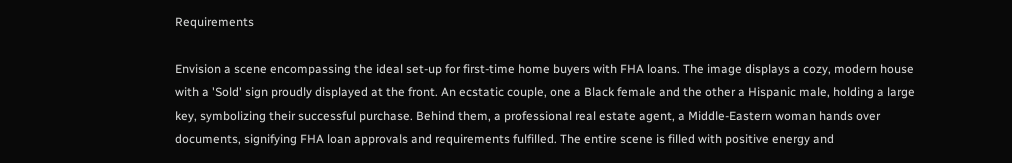Requirements

Envision a scene encompassing the ideal set-up for first-time home buyers with FHA loans. The image displays a cozy, modern house with a 'Sold' sign proudly displayed at the front. An ecstatic couple, one a Black female and the other a Hispanic male, holding a large key, symbolizing their successful purchase. Behind them, a professional real estate agent, a Middle-Eastern woman hands over documents, signifying FHA loan approvals and requirements fulfilled. The entire scene is filled with positive energy and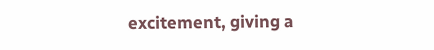excitement, giving a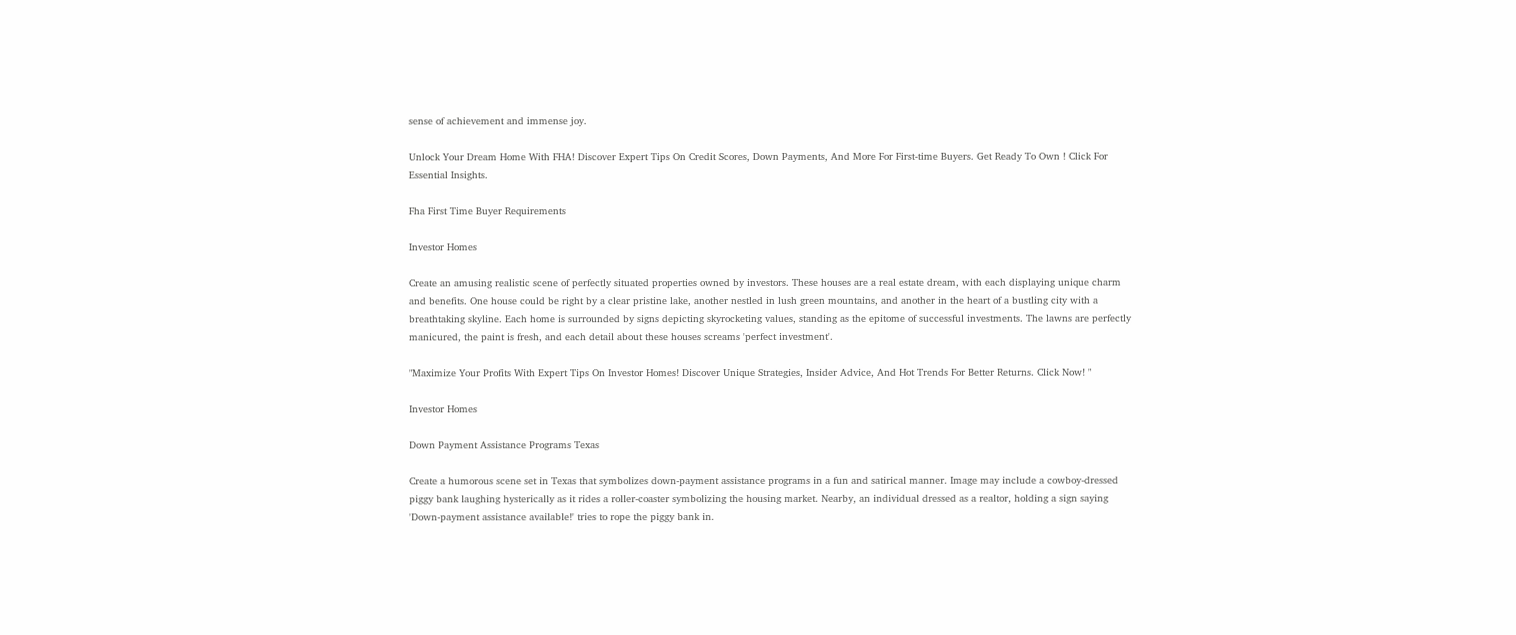sense of achievement and immense joy.

Unlock Your Dream Home With FHA! Discover Expert Tips On Credit Scores, Down Payments, And More For First-time Buyers. Get Ready To Own ! Click For Essential Insights.

Fha First Time Buyer Requirements

Investor Homes

Create an amusing realistic scene of perfectly situated properties owned by investors. These houses are a real estate dream, with each displaying unique charm and benefits. One house could be right by a clear pristine lake, another nestled in lush green mountains, and another in the heart of a bustling city with a breathtaking skyline. Each home is surrounded by signs depicting skyrocketing values, standing as the epitome of successful investments. The lawns are perfectly manicured, the paint is fresh, and each detail about these houses screams 'perfect investment'.

"Maximize Your Profits With Expert Tips On Investor Homes! Discover Unique Strategies, Insider Advice, And Hot Trends For Better Returns. Click Now! "

Investor Homes

Down Payment Assistance Programs Texas

Create a humorous scene set in Texas that symbolizes down-payment assistance programs in a fun and satirical manner. Image may include a cowboy-dressed piggy bank laughing hysterically as it rides a roller-coaster symbolizing the housing market. Nearby, an individual dressed as a realtor, holding a sign saying 'Down-payment assistance available!' tries to rope the piggy bank in.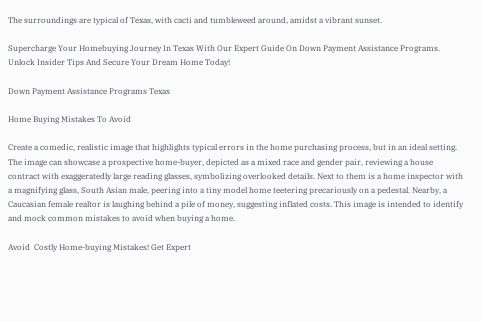The surroundings are typical of Texas, with cacti and tumbleweed around, amidst a vibrant sunset.

Supercharge Your Homebuying Journey In Texas With Our Expert Guide On Down Payment Assistance Programs. Unlock Insider Tips And Secure Your Dream Home Today!

Down Payment Assistance Programs Texas

Home Buying Mistakes To Avoid

Create a comedic, realistic image that highlights typical errors in the home purchasing process, but in an ideal setting. The image can showcase a prospective home-buyer, depicted as a mixed race and gender pair, reviewing a house contract with exaggeratedly large reading glasses, symbolizing overlooked details. Next to them is a home inspector with a magnifying glass, South Asian male, peering into a tiny model home teetering precariously on a pedestal. Nearby, a Caucasian female realtor is laughing behind a pile of money, suggesting inflated costs. This image is intended to identify and mock common mistakes to avoid when buying a home.

Avoid  Costly Home-buying Mistakes! Get Expert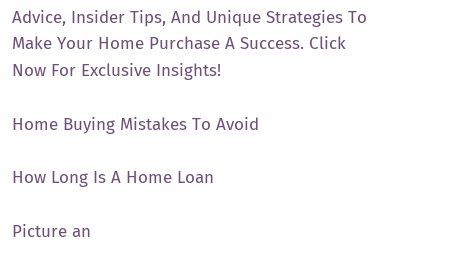Advice, Insider Tips, And Unique Strategies To Make Your Home Purchase A Success. Click Now For Exclusive Insights!

Home Buying Mistakes To Avoid

How Long Is A Home Loan

Picture an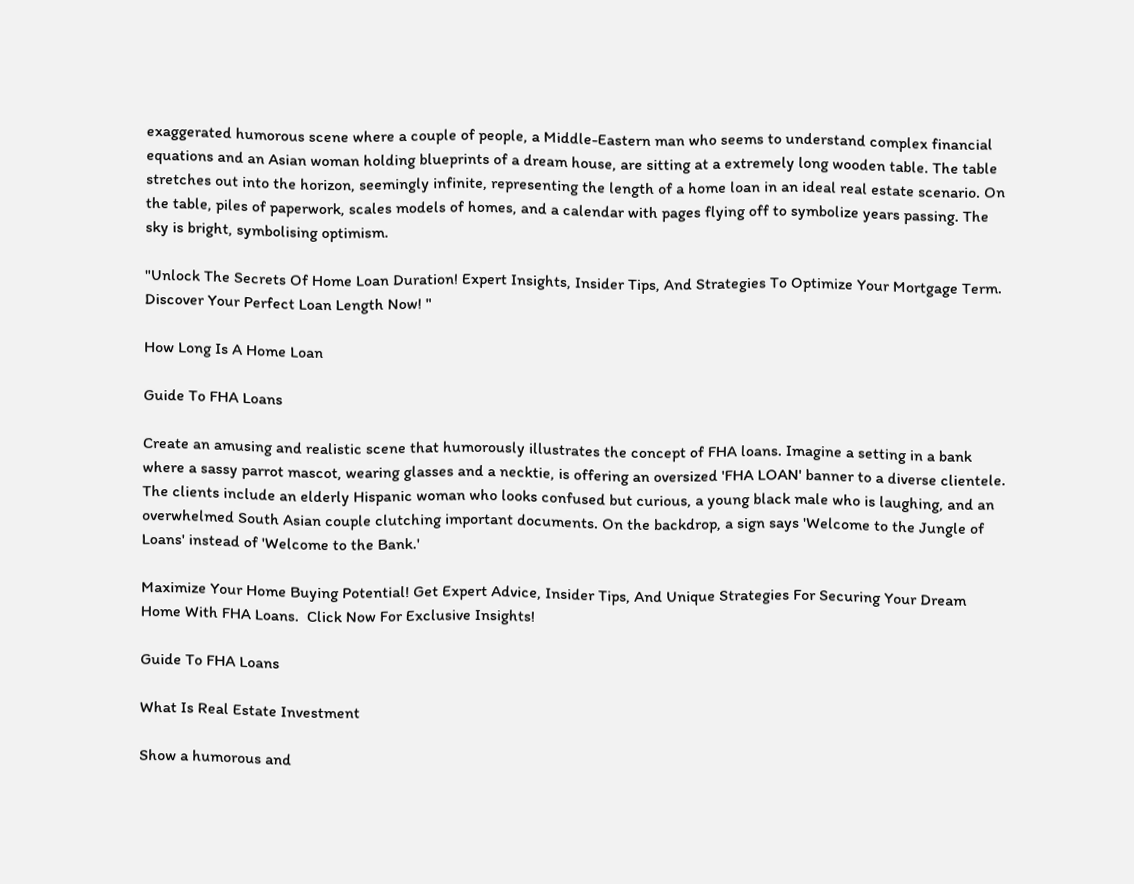exaggerated humorous scene where a couple of people, a Middle-Eastern man who seems to understand complex financial equations and an Asian woman holding blueprints of a dream house, are sitting at a extremely long wooden table. The table stretches out into the horizon, seemingly infinite, representing the length of a home loan in an ideal real estate scenario. On the table, piles of paperwork, scales models of homes, and a calendar with pages flying off to symbolize years passing. The sky is bright, symbolising optimism.

"Unlock The Secrets Of Home Loan Duration! Expert Insights, Insider Tips, And Strategies To Optimize Your Mortgage Term. Discover Your Perfect Loan Length Now! "

How Long Is A Home Loan

Guide To FHA Loans

Create an amusing and realistic scene that humorously illustrates the concept of FHA loans. Imagine a setting in a bank where a sassy parrot mascot, wearing glasses and a necktie, is offering an oversized 'FHA LOAN' banner to a diverse clientele. The clients include an elderly Hispanic woman who looks confused but curious, a young black male who is laughing, and an overwhelmed South Asian couple clutching important documents. On the backdrop, a sign says 'Welcome to the Jungle of Loans' instead of 'Welcome to the Bank.'

Maximize Your Home Buying Potential! Get Expert Advice, Insider Tips, And Unique Strategies For Securing Your Dream Home With FHA Loans.  Click Now For Exclusive Insights!

Guide To FHA Loans

What Is Real Estate Investment

Show a humorous and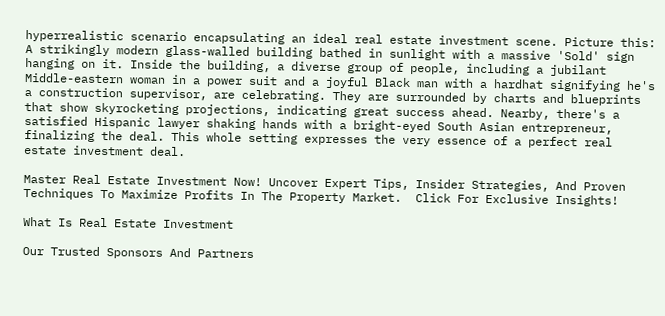hyperrealistic scenario encapsulating an ideal real estate investment scene. Picture this: A strikingly modern glass-walled building bathed in sunlight with a massive 'Sold' sign hanging on it. Inside the building, a diverse group of people, including a jubilant Middle-eastern woman in a power suit and a joyful Black man with a hardhat signifying he's a construction supervisor, are celebrating. They are surrounded by charts and blueprints that show skyrocketing projections, indicating great success ahead. Nearby, there's a satisfied Hispanic lawyer shaking hands with a bright-eyed South Asian entrepreneur, finalizing the deal. This whole setting expresses the very essence of a perfect real estate investment deal.

Master Real Estate Investment Now! Uncover Expert Tips, Insider Strategies, And Proven Techniques To Maximize Profits In The Property Market.  Click For Exclusive Insights!

What Is Real Estate Investment

Our Trusted Sponsors And Partners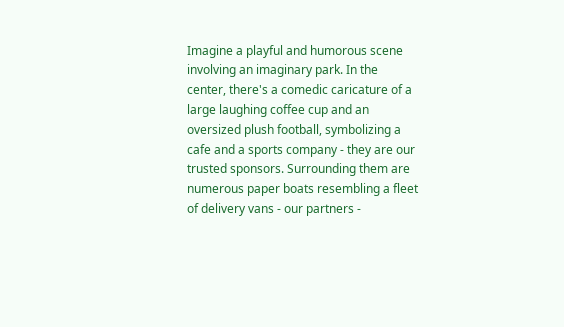Imagine a playful and humorous scene involving an imaginary park. In the center, there's a comedic caricature of a large laughing coffee cup and an oversized plush football, symbolizing a cafe and a sports company - they are our trusted sponsors. Surrounding them are numerous paper boats resembling a fleet of delivery vans - our partners -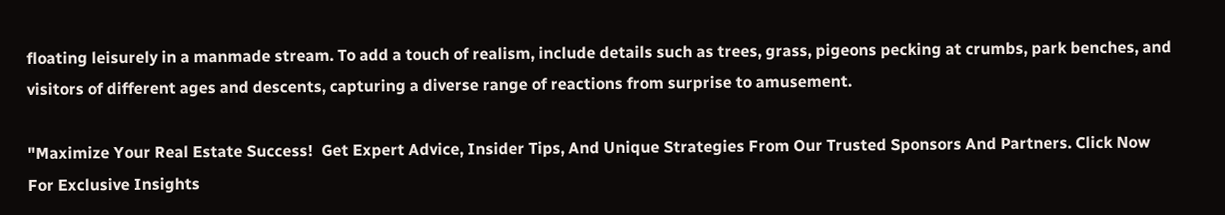floating leisurely in a manmade stream. To add a touch of realism, include details such as trees, grass, pigeons pecking at crumbs, park benches, and visitors of different ages and descents, capturing a diverse range of reactions from surprise to amusement.

"Maximize Your Real Estate Success!  Get Expert Advice, Insider Tips, And Unique Strategies From Our Trusted Sponsors And Partners. Click Now For Exclusive Insights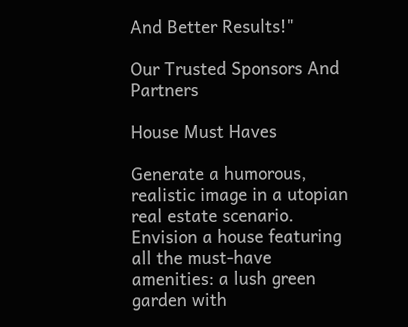And Better Results!"

Our Trusted Sponsors And Partners

House Must Haves

Generate a humorous, realistic image in a utopian real estate scenario. Envision a house featuring all the must-have amenities: a lush green garden with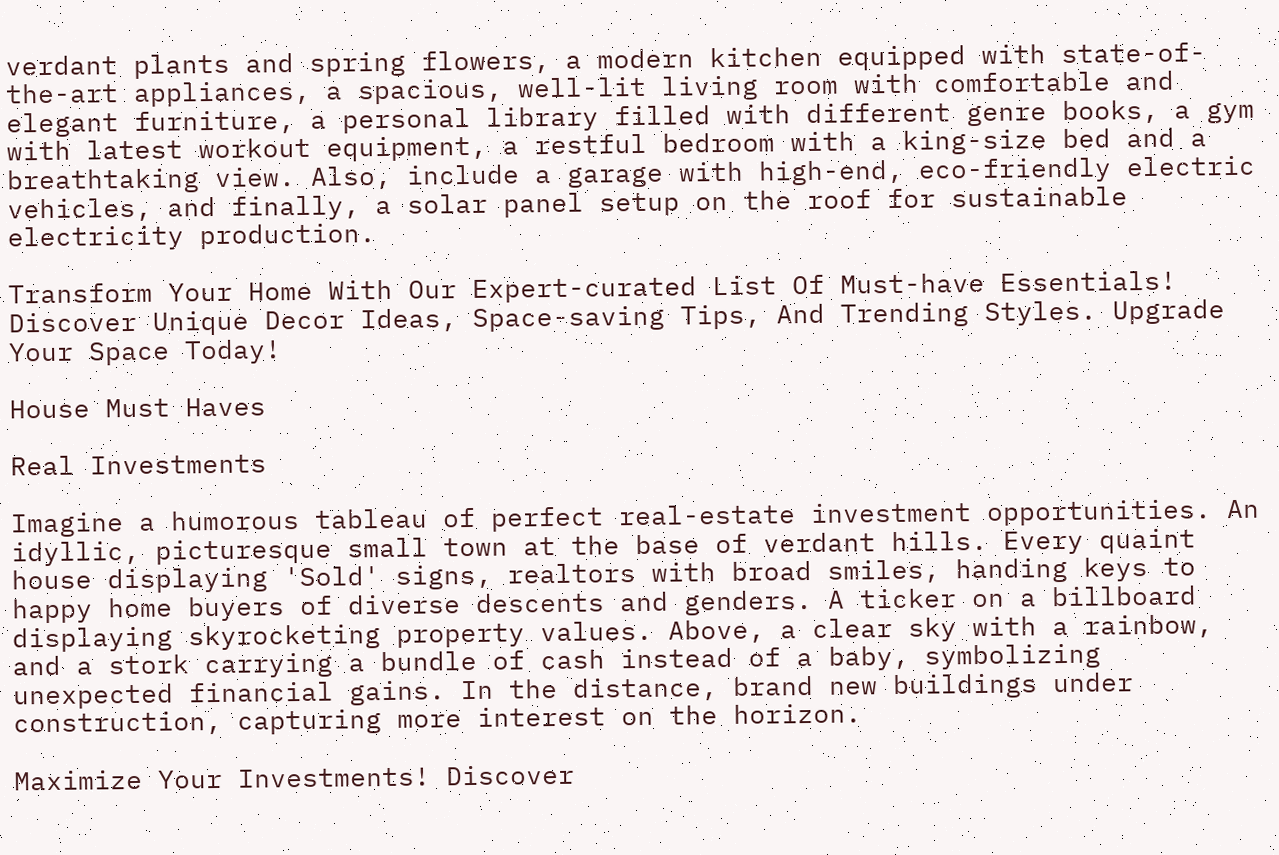verdant plants and spring flowers, a modern kitchen equipped with state-of-the-art appliances, a spacious, well-lit living room with comfortable and elegant furniture, a personal library filled with different genre books, a gym with latest workout equipment, a restful bedroom with a king-size bed and a breathtaking view. Also, include a garage with high-end, eco-friendly electric vehicles, and finally, a solar panel setup on the roof for sustainable electricity production.

Transform Your Home With Our Expert-curated List Of Must-have Essentials! Discover Unique Decor Ideas, Space-saving Tips, And Trending Styles. Upgrade Your Space Today!

House Must Haves

Real Investments

Imagine a humorous tableau of perfect real-estate investment opportunities. An idyllic, picturesque small town at the base of verdant hills. Every quaint house displaying 'Sold' signs, realtors with broad smiles, handing keys to happy home buyers of diverse descents and genders. A ticker on a billboard displaying skyrocketing property values. Above, a clear sky with a rainbow, and a stork carrying a bundle of cash instead of a baby, symbolizing unexpected financial gains. In the distance, brand new buildings under construction, capturing more interest on the horizon.

Maximize Your Investments! Discover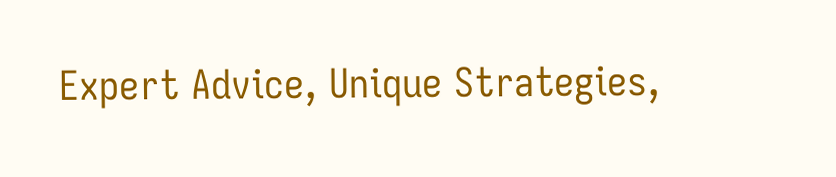Expert Advice, Unique Strategies,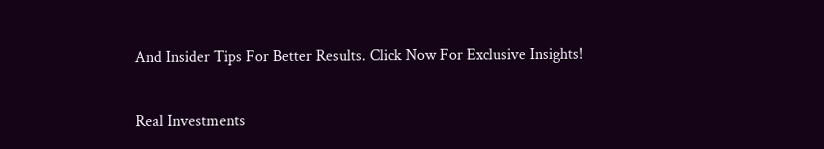And Insider Tips For Better Results. Click Now For Exclusive Insights!

Real Investments